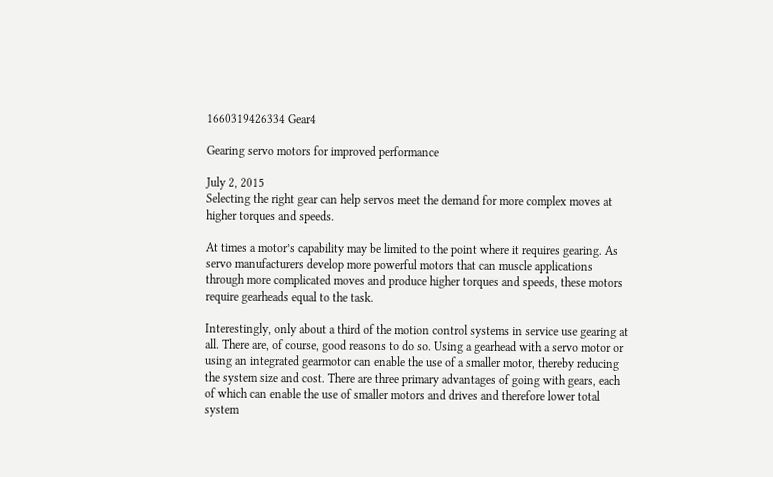1660319426334 Gear4

Gearing servo motors for improved performance

July 2, 2015
Selecting the right gear can help servos meet the demand for more complex moves at higher torques and speeds.

At times a motor’s capability may be limited to the point where it requires gearing. As servo manufacturers develop more powerful motors that can muscle applications through more complicated moves and produce higher torques and speeds, these motors require gearheads equal to the task.

Interestingly, only about a third of the motion control systems in service use gearing at all. There are, of course, good reasons to do so. Using a gearhead with a servo motor or using an integrated gearmotor can enable the use of a smaller motor, thereby reducing the system size and cost. There are three primary advantages of going with gears, each of which can enable the use of smaller motors and drives and therefore lower total system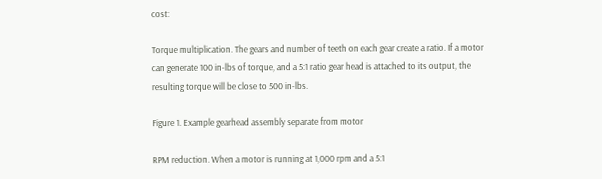cost:

Torque multiplication. The gears and number of teeth on each gear create a ratio. If a motor can generate 100 in-lbs of torque, and a 5:1 ratio gear head is attached to its output, the resulting torque will be close to 500 in-lbs.

Figure 1. Example gearhead assembly separate from motor

RPM reduction. When a motor is running at 1,000 rpm and a 5:1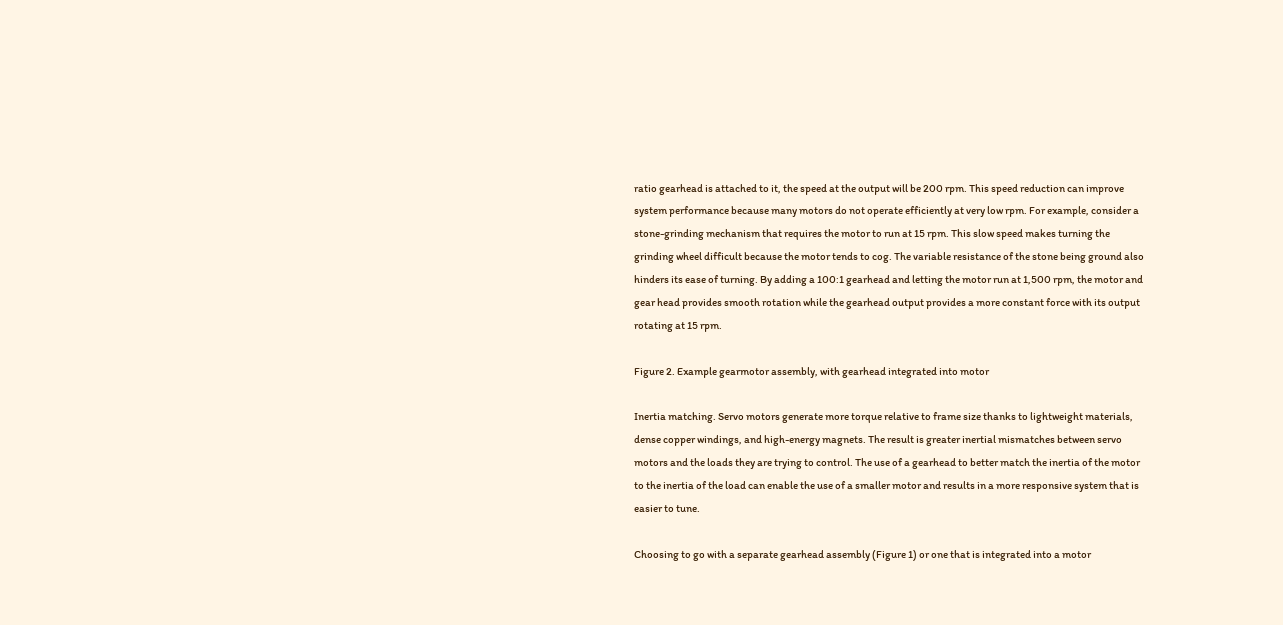ratio gearhead is attached to it, the speed at the output will be 200 rpm. This speed reduction can improve system performance because many motors do not operate efficiently at very low rpm. For example, consider a stone-grinding mechanism that requires the motor to run at 15 rpm. This slow speed makes turning the grinding wheel difficult because the motor tends to cog. The variable resistance of the stone being ground also hinders its ease of turning. By adding a 100:1 gearhead and letting the motor run at 1,500 rpm, the motor and gear head provides smooth rotation while the gearhead output provides a more constant force with its output rotating at 15 rpm.

Figure 2. Example gearmotor assembly, with gearhead integrated into motor

Inertia matching. Servo motors generate more torque relative to frame size thanks to lightweight materials, dense copper windings, and high-energy magnets. The result is greater inertial mismatches between servo motors and the loads they are trying to control. The use of a gearhead to better match the inertia of the motor to the inertia of the load can enable the use of a smaller motor and results in a more responsive system that is easier to tune.

Choosing to go with a separate gearhead assembly (Figure 1) or one that is integrated into a motor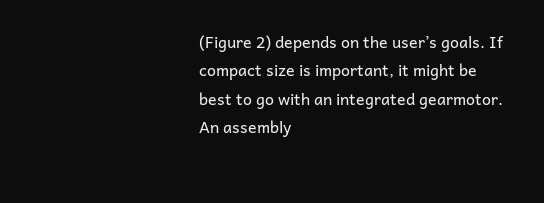(Figure 2) depends on the user’s goals. If compact size is important, it might be best to go with an integrated gearmotor. An assembly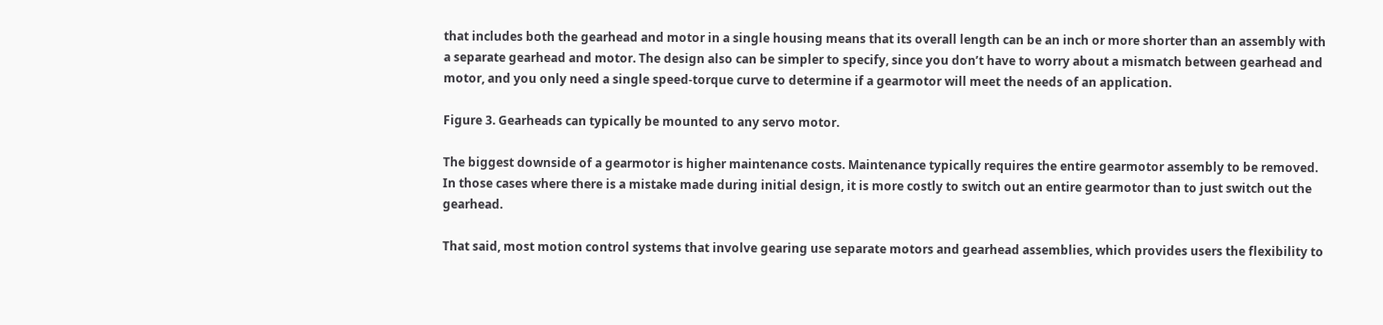that includes both the gearhead and motor in a single housing means that its overall length can be an inch or more shorter than an assembly with a separate gearhead and motor. The design also can be simpler to specify, since you don’t have to worry about a mismatch between gearhead and motor, and you only need a single speed-torque curve to determine if a gearmotor will meet the needs of an application.

Figure 3. Gearheads can typically be mounted to any servo motor.

The biggest downside of a gearmotor is higher maintenance costs. Maintenance typically requires the entire gearmotor assembly to be removed. In those cases where there is a mistake made during initial design, it is more costly to switch out an entire gearmotor than to just switch out the gearhead.

That said, most motion control systems that involve gearing use separate motors and gearhead assemblies, which provides users the flexibility to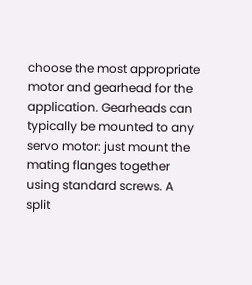choose the most appropriate motor and gearhead for the application. Gearheads can typically be mounted to any servo motor: just mount the mating flanges together using standard screws. A split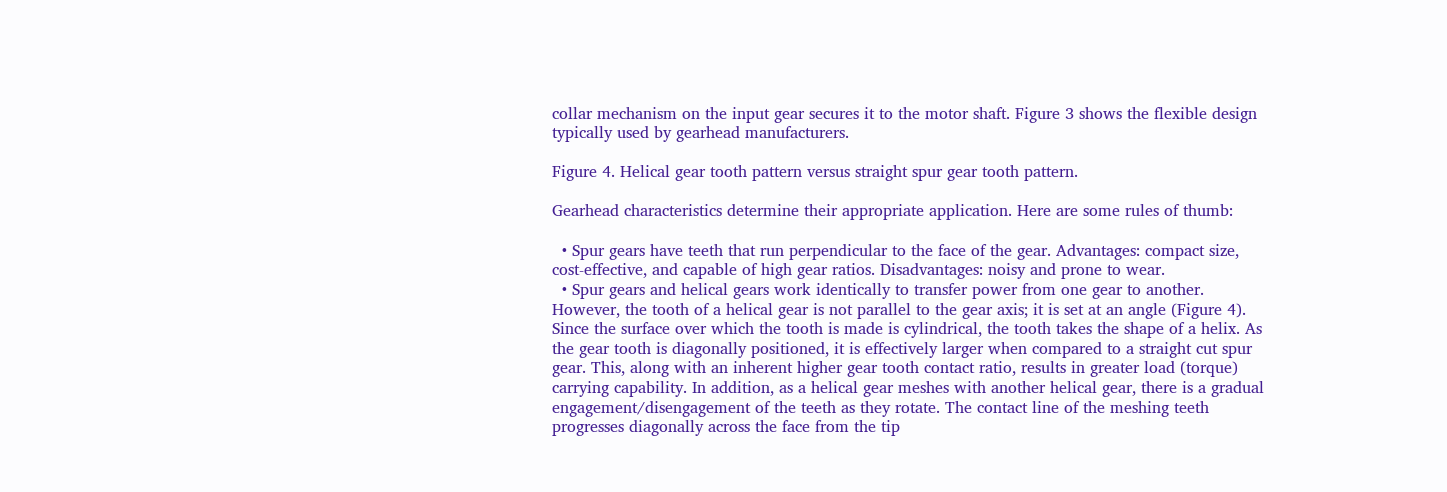collar mechanism on the input gear secures it to the motor shaft. Figure 3 shows the flexible design typically used by gearhead manufacturers.

Figure 4. Helical gear tooth pattern versus straight spur gear tooth pattern.

Gearhead characteristics determine their appropriate application. Here are some rules of thumb:

  • Spur gears have teeth that run perpendicular to the face of the gear. Advantages: compact size, cost-effective, and capable of high gear ratios. Disadvantages: noisy and prone to wear.
  • Spur gears and helical gears work identically to transfer power from one gear to another. However, the tooth of a helical gear is not parallel to the gear axis; it is set at an angle (Figure 4). Since the surface over which the tooth is made is cylindrical, the tooth takes the shape of a helix. As the gear tooth is diagonally positioned, it is effectively larger when compared to a straight cut spur gear. This, along with an inherent higher gear tooth contact ratio, results in greater load (torque) carrying capability. In addition, as a helical gear meshes with another helical gear, there is a gradual engagement/disengagement of the teeth as they rotate. The contact line of the meshing teeth progresses diagonally across the face from the tip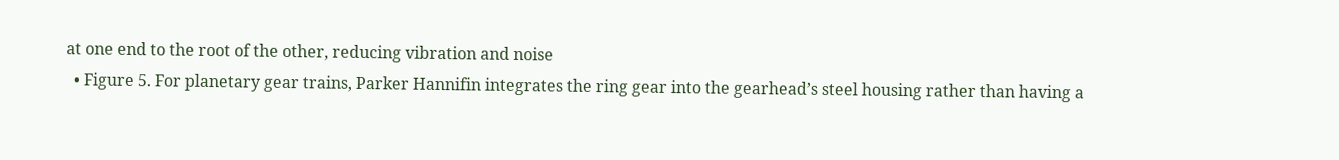at one end to the root of the other, reducing vibration and noise
  • Figure 5. For planetary gear trains, Parker Hannifin integrates the ring gear into the gearhead’s steel housing rather than having a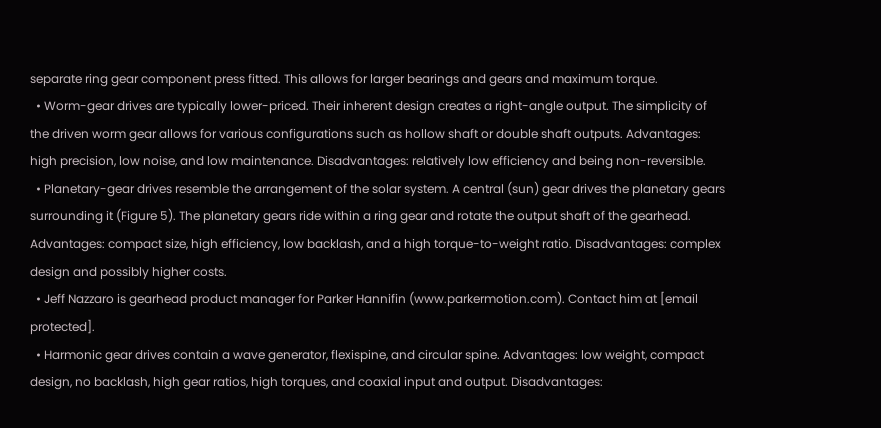separate ring gear component press fitted. This allows for larger bearings and gears and maximum torque.
  • Worm-gear drives are typically lower-priced. Their inherent design creates a right-angle output. The simplicity of the driven worm gear allows for various configurations such as hollow shaft or double shaft outputs. Advantages: high precision, low noise, and low maintenance. Disadvantages: relatively low efficiency and being non-reversible.
  • Planetary-gear drives resemble the arrangement of the solar system. A central (sun) gear drives the planetary gears surrounding it (Figure 5). The planetary gears ride within a ring gear and rotate the output shaft of the gearhead. Advantages: compact size, high efficiency, low backlash, and a high torque-to-weight ratio. Disadvantages: complex design and possibly higher costs.
  • Jeff Nazzaro is gearhead product manager for Parker Hannifin (www.parkermotion.com). Contact him at [email protected].
  • Harmonic gear drives contain a wave generator, flexispine, and circular spine. Advantages: low weight, compact design, no backlash, high gear ratios, high torques, and coaxial input and output. Disadvantages: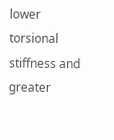lower torsional stiffness and greater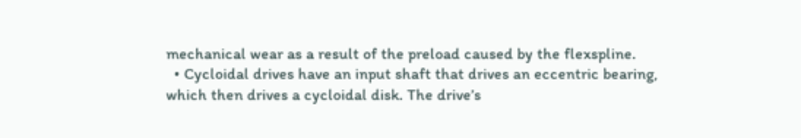mechanical wear as a result of the preload caused by the flexspline.
  • Cycloidal drives have an input shaft that drives an eccentric bearing, which then drives a cycloidal disk. The drive’s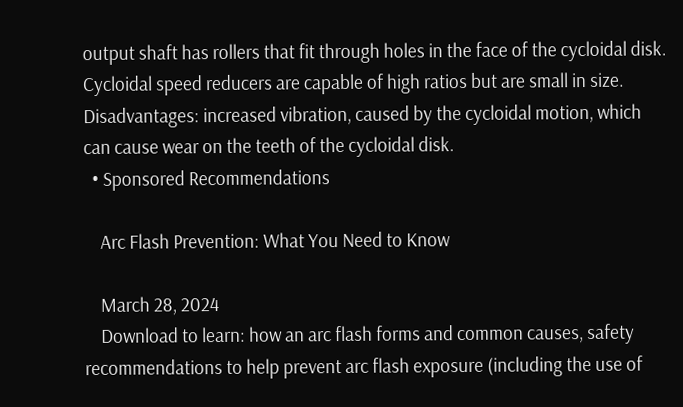output shaft has rollers that fit through holes in the face of the cycloidal disk. Cycloidal speed reducers are capable of high ratios but are small in size. Disadvantages: increased vibration, caused by the cycloidal motion, which can cause wear on the teeth of the cycloidal disk.
  • Sponsored Recommendations

    Arc Flash Prevention: What You Need to Know

    March 28, 2024
    Download to learn: how an arc flash forms and common causes, safety recommendations to help prevent arc flash exposure (including the use of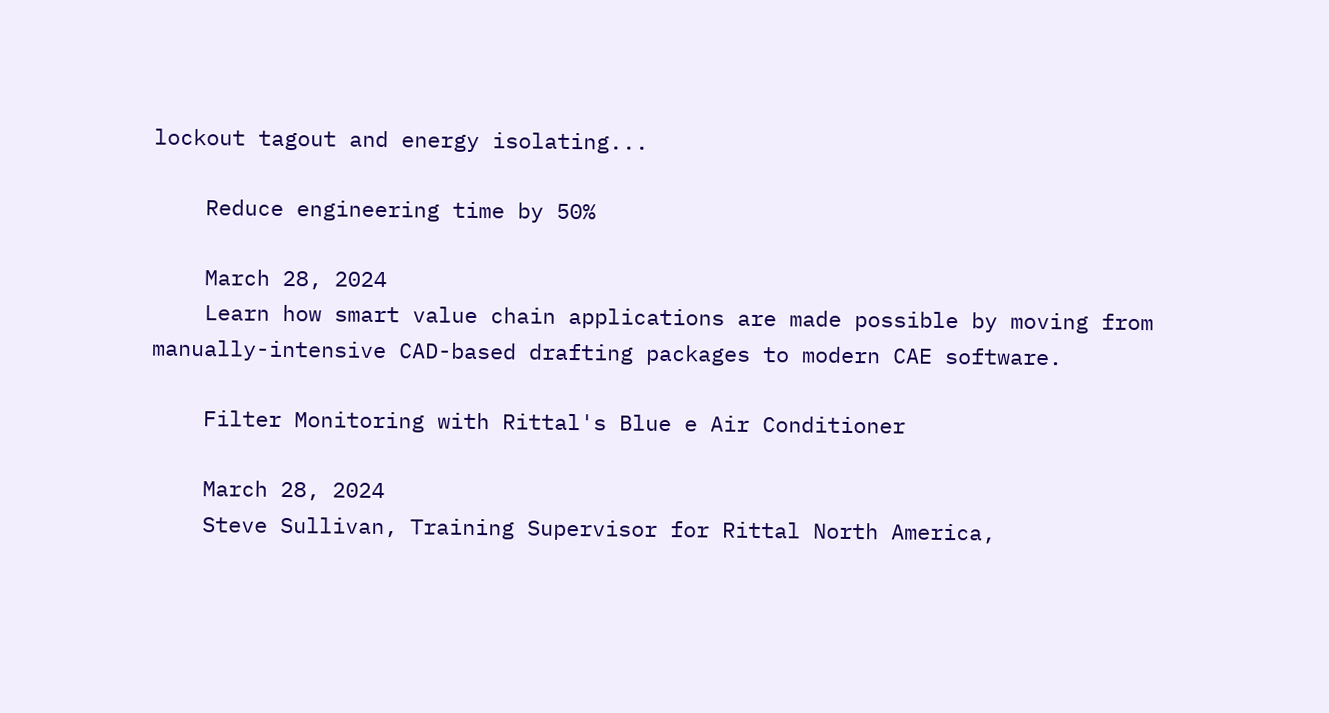lockout tagout and energy isolating...

    Reduce engineering time by 50%

    March 28, 2024
    Learn how smart value chain applications are made possible by moving from manually-intensive CAD-based drafting packages to modern CAE software.

    Filter Monitoring with Rittal's Blue e Air Conditioner

    March 28, 2024
    Steve Sullivan, Training Supervisor for Rittal North America,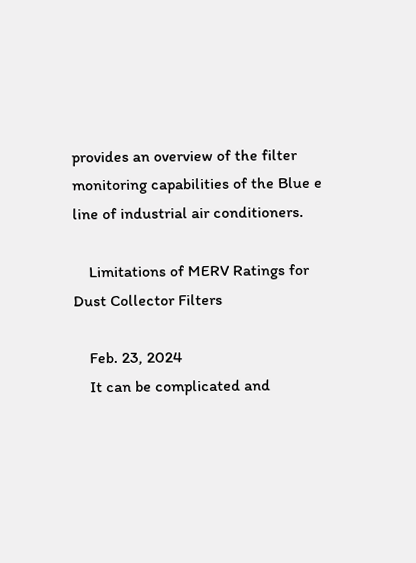provides an overview of the filter monitoring capabilities of the Blue e line of industrial air conditioners.

    Limitations of MERV Ratings for Dust Collector Filters

    Feb. 23, 2024
    It can be complicated and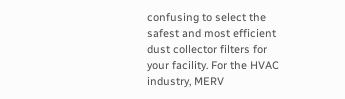confusing to select the safest and most efficient dust collector filters for your facility. For the HVAC industry, MERV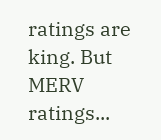ratings are king. But MERV ratings...